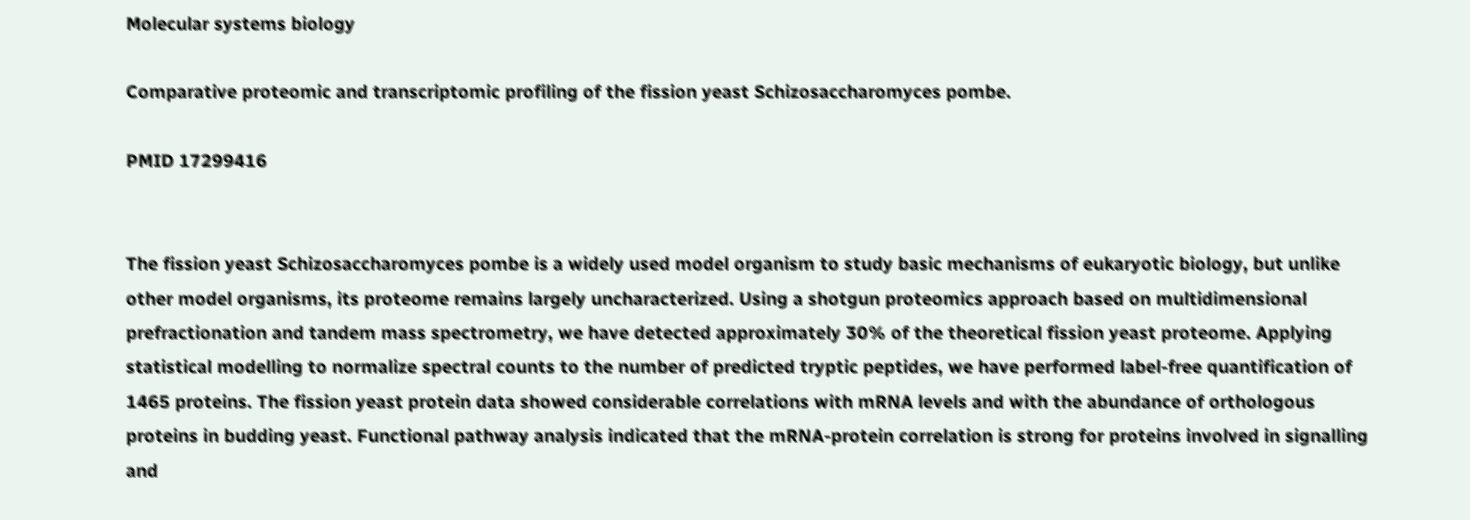Molecular systems biology

Comparative proteomic and transcriptomic profiling of the fission yeast Schizosaccharomyces pombe.

PMID 17299416


The fission yeast Schizosaccharomyces pombe is a widely used model organism to study basic mechanisms of eukaryotic biology, but unlike other model organisms, its proteome remains largely uncharacterized. Using a shotgun proteomics approach based on multidimensional prefractionation and tandem mass spectrometry, we have detected approximately 30% of the theoretical fission yeast proteome. Applying statistical modelling to normalize spectral counts to the number of predicted tryptic peptides, we have performed label-free quantification of 1465 proteins. The fission yeast protein data showed considerable correlations with mRNA levels and with the abundance of orthologous proteins in budding yeast. Functional pathway analysis indicated that the mRNA-protein correlation is strong for proteins involved in signalling and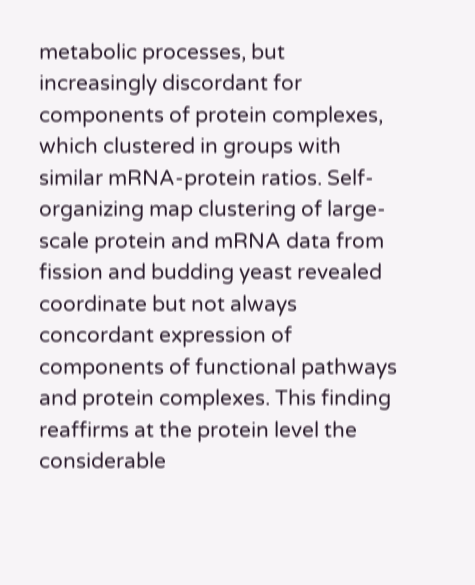metabolic processes, but increasingly discordant for components of protein complexes, which clustered in groups with similar mRNA-protein ratios. Self-organizing map clustering of large-scale protein and mRNA data from fission and budding yeast revealed coordinate but not always concordant expression of components of functional pathways and protein complexes. This finding reaffirms at the protein level the considerable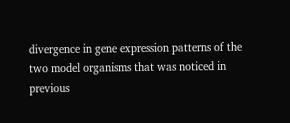divergence in gene expression patterns of the two model organisms that was noticed in previous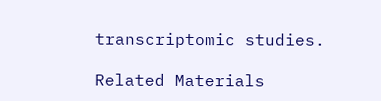transcriptomic studies.

Related Materials